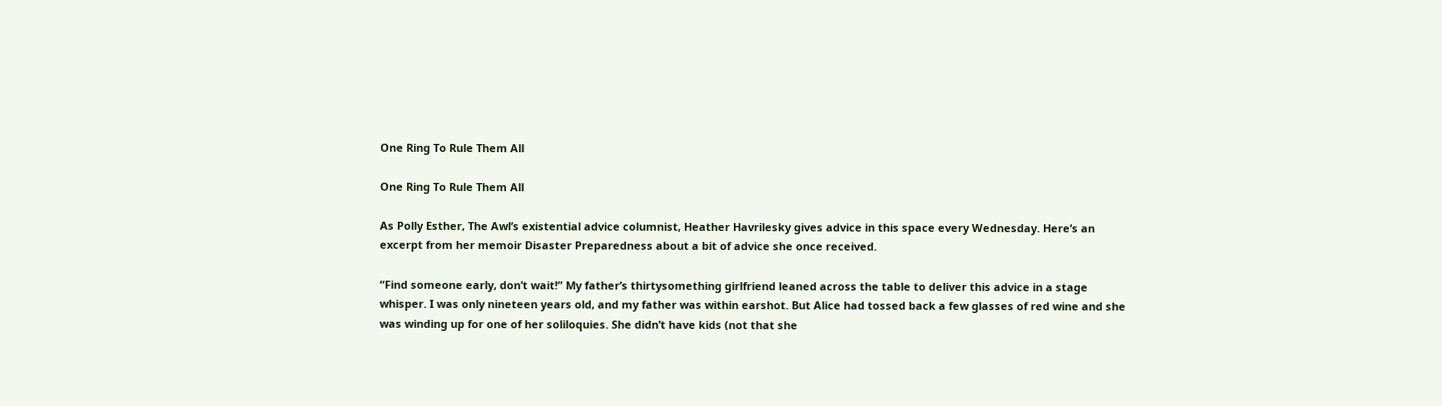One Ring To Rule Them All

One Ring To Rule Them All

As Polly Esther, The Awl’s existential advice columnist, Heather Havrilesky gives advice in this space every Wednesday. Here’s an excerpt from her memoir Disaster Preparedness about a bit of advice she once received.

“Find someone early, don’t wait!” My father’s thirtysomething girlfriend leaned across the table to deliver this advice in a stage whisper. I was only nineteen years old, and my father was within earshot. But Alice had tossed back a few glasses of red wine and she was winding up for one of her soliloquies. She didn’t have kids (not that she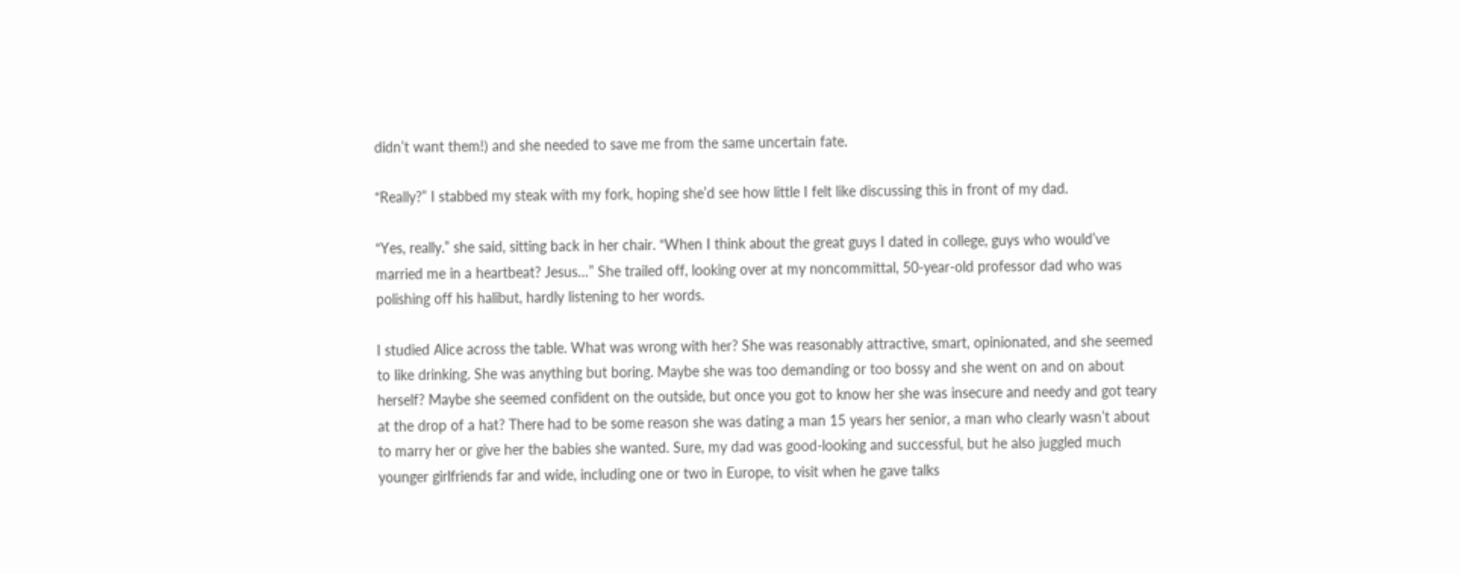didn’t want them!) and she needed to save me from the same uncertain fate.

“Really?” I stabbed my steak with my fork, hoping she’d see how little I felt like discussing this in front of my dad.

“Yes, really.” she said, sitting back in her chair. “When I think about the great guys I dated in college, guys who would’ve married me in a heartbeat? Jesus…” She trailed off, looking over at my noncommittal, 50-year-old professor dad who was polishing off his halibut, hardly listening to her words.

I studied Alice across the table. What was wrong with her? She was reasonably attractive, smart, opinionated, and she seemed to like drinking. She was anything but boring. Maybe she was too demanding or too bossy and she went on and on about herself? Maybe she seemed confident on the outside, but once you got to know her she was insecure and needy and got teary at the drop of a hat? There had to be some reason she was dating a man 15 years her senior, a man who clearly wasn’t about to marry her or give her the babies she wanted. Sure, my dad was good-looking and successful, but he also juggled much younger girlfriends far and wide, including one or two in Europe, to visit when he gave talks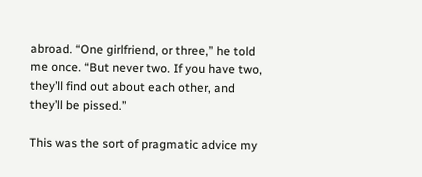abroad. “One girlfriend, or three,” he told me once. “But never two. If you have two, they’ll find out about each other, and they’ll be pissed.”

This was the sort of pragmatic advice my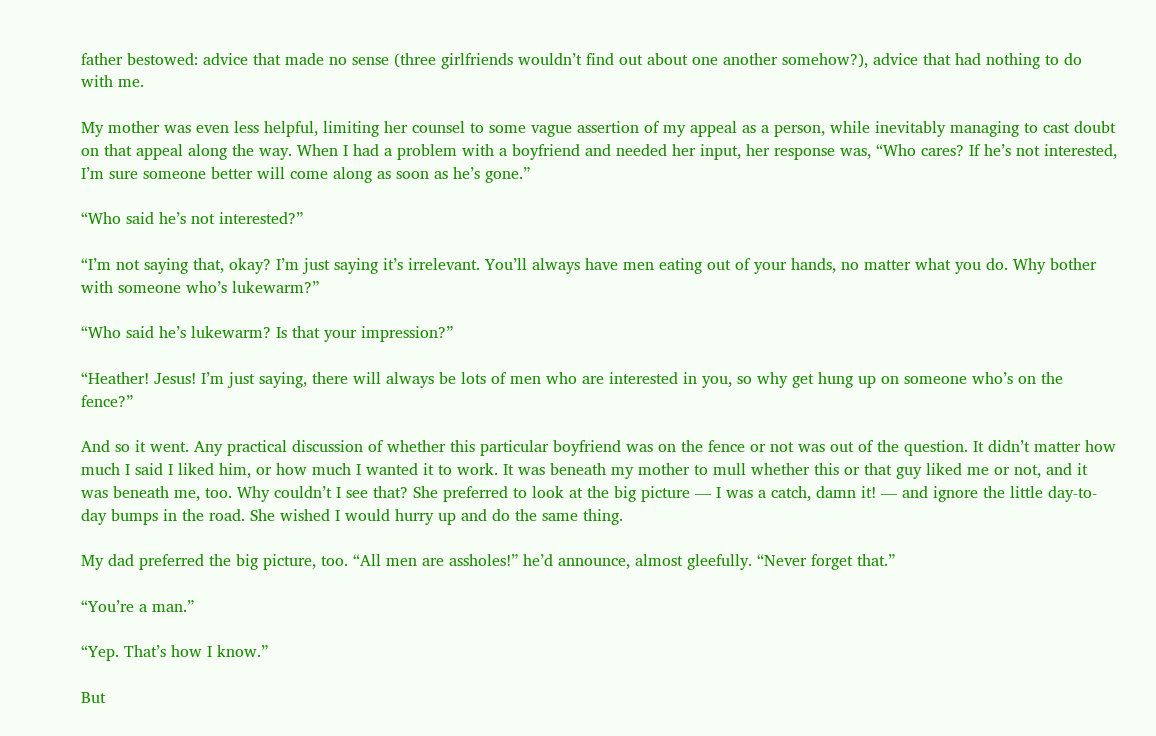father bestowed: advice that made no sense (three girlfriends wouldn’t find out about one another somehow?), advice that had nothing to do with me.

My mother was even less helpful, limiting her counsel to some vague assertion of my appeal as a person, while inevitably managing to cast doubt on that appeal along the way. When I had a problem with a boyfriend and needed her input, her response was, “Who cares? If he’s not interested, I’m sure someone better will come along as soon as he’s gone.”

“Who said he’s not interested?”

“I’m not saying that, okay? I’m just saying it’s irrelevant. You’ll always have men eating out of your hands, no matter what you do. Why bother with someone who’s lukewarm?”

“Who said he’s lukewarm? Is that your impression?”

“Heather! Jesus! I’m just saying, there will always be lots of men who are interested in you, so why get hung up on someone who’s on the fence?”

And so it went. Any practical discussion of whether this particular boyfriend was on the fence or not was out of the question. It didn’t matter how much I said I liked him, or how much I wanted it to work. It was beneath my mother to mull whether this or that guy liked me or not, and it was beneath me, too. Why couldn’t I see that? She preferred to look at the big picture — I was a catch, damn it! — and ignore the little day-to-day bumps in the road. She wished I would hurry up and do the same thing.

My dad preferred the big picture, too. “All men are assholes!” he’d announce, almost gleefully. “Never forget that.”

“You’re a man.”

“Yep. That’s how I know.”

But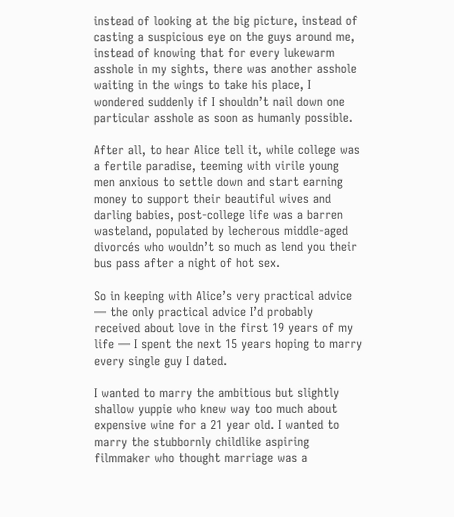instead of looking at the big picture, instead of casting a suspicious eye on the guys around me, instead of knowing that for every lukewarm asshole in my sights, there was another asshole waiting in the wings to take his place, I wondered suddenly if I shouldn’t nail down one particular asshole as soon as humanly possible.

After all, to hear Alice tell it, while college was a fertile paradise, teeming with virile young men anxious to settle down and start earning money to support their beautiful wives and darling babies, post-college life was a barren wasteland, populated by lecherous middle-aged divorcés who wouldn’t so much as lend you their bus pass after a night of hot sex.

So in keeping with Alice’s very practical advice — the only practical advice I’d probably received about love in the first 19 years of my life — I spent the next 15 years hoping to marry every single guy I dated.

I wanted to marry the ambitious but slightly shallow yuppie who knew way too much about expensive wine for a 21 year old. I wanted to marry the stubbornly childlike aspiring filmmaker who thought marriage was a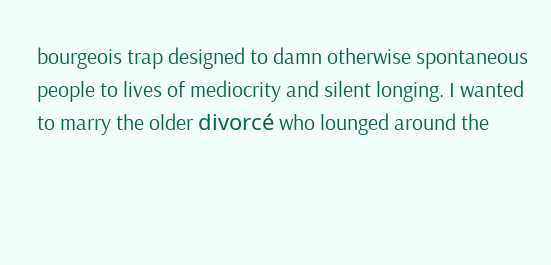bourgeois trap designed to damn otherwise spontaneous people to lives of mediocrity and silent longing. I wanted to marry the older divorcé who lounged around the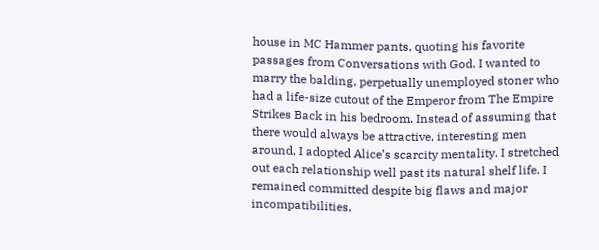house in MC Hammer pants, quoting his favorite passages from Conversations with God. I wanted to marry the balding, perpetually unemployed stoner who had a life-size cutout of the Emperor from The Empire Strikes Back in his bedroom. Instead of assuming that there would always be attractive, interesting men around, I adopted Alice’s scarcity mentality. I stretched out each relationship well past its natural shelf life. I remained committed despite big flaws and major incompatibilities.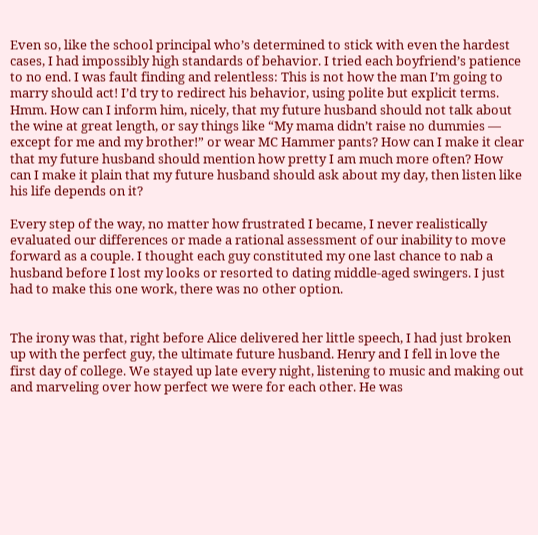Even so, like the school principal who’s determined to stick with even the hardest cases, I had impossibly high standards of behavior. I tried each boyfriend’s patience to no end. I was fault finding and relentless: This is not how the man I’m going to marry should act! I’d try to redirect his behavior, using polite but explicit terms. Hmm. How can I inform him, nicely, that my future husband should not talk about the wine at great length, or say things like “My mama didn’t raise no dummies — except for me and my brother!” or wear MC Hammer pants? How can I make it clear that my future husband should mention how pretty I am much more often? How can I make it plain that my future husband should ask about my day, then listen like his life depends on it?

Every step of the way, no matter how frustrated I became, I never realistically evaluated our differences or made a rational assessment of our inability to move forward as a couple. I thought each guy constituted my one last chance to nab a husband before I lost my looks or resorted to dating middle-aged swingers. I just had to make this one work, there was no other option.


The irony was that, right before Alice delivered her little speech, I had just broken up with the perfect guy, the ultimate future husband. Henry and I fell in love the first day of college. We stayed up late every night, listening to music and making out and marveling over how perfect we were for each other. He was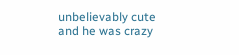unbelievably cute and he was crazy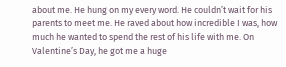about me. He hung on my every word. He couldn’t wait for his parents to meet me. He raved about how incredible I was, how much he wanted to spend the rest of his life with me. On Valentine’s Day, he got me a huge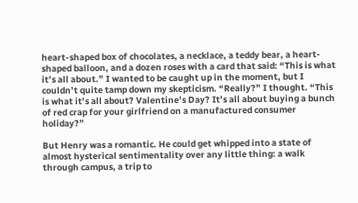heart-shaped box of chocolates, a necklace, a teddy bear, a heart-shaped balloon, and a dozen roses with a card that said: “This is what it’s all about.” I wanted to be caught up in the moment, but I couldn’t quite tamp down my skepticism. “Really?” I thought. “This is what it’s all about? Valentine’s Day? It’s all about buying a bunch of red crap for your girlfriend on a manufactured consumer holiday?”

But Henry was a romantic. He could get whipped into a state of almost hysterical sentimentality over any little thing: a walk through campus, a trip to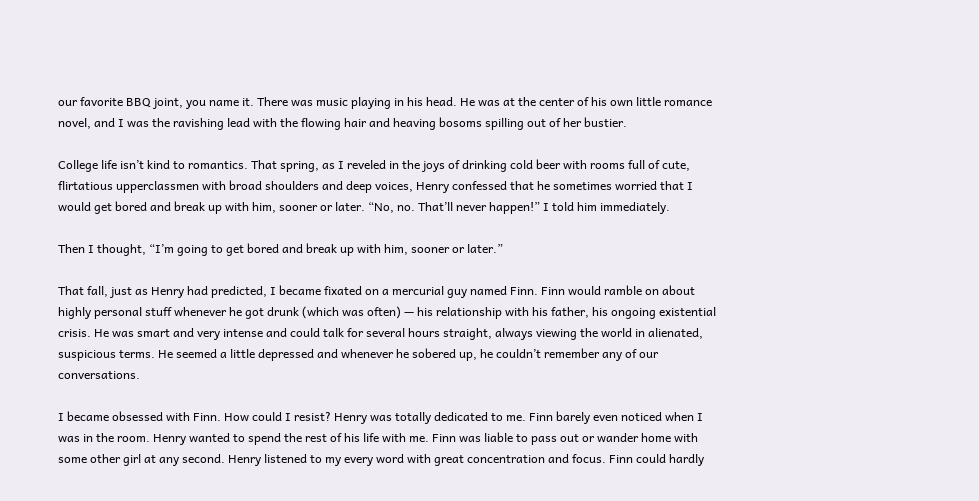our favorite BBQ joint, you name it. There was music playing in his head. He was at the center of his own little romance novel, and I was the ravishing lead with the flowing hair and heaving bosoms spilling out of her bustier.

College life isn’t kind to romantics. That spring, as I reveled in the joys of drinking cold beer with rooms full of cute, flirtatious upperclassmen with broad shoulders and deep voices, Henry confessed that he sometimes worried that I would get bored and break up with him, sooner or later. “No, no. That’ll never happen!” I told him immediately.

Then I thought, “I’m going to get bored and break up with him, sooner or later.”

That fall, just as Henry had predicted, I became fixated on a mercurial guy named Finn. Finn would ramble on about highly personal stuff whenever he got drunk (which was often) — his relationship with his father, his ongoing existential crisis. He was smart and very intense and could talk for several hours straight, always viewing the world in alienated, suspicious terms. He seemed a little depressed and whenever he sobered up, he couldn’t remember any of our conversations.

I became obsessed with Finn. How could I resist? Henry was totally dedicated to me. Finn barely even noticed when I was in the room. Henry wanted to spend the rest of his life with me. Finn was liable to pass out or wander home with some other girl at any second. Henry listened to my every word with great concentration and focus. Finn could hardly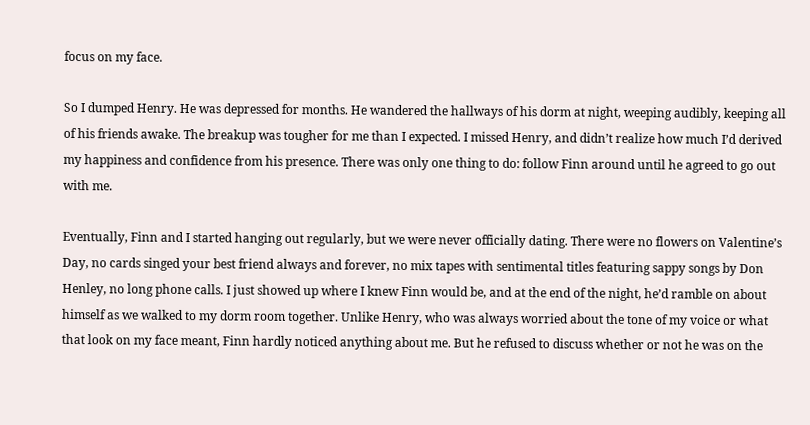focus on my face.

So I dumped Henry. He was depressed for months. He wandered the hallways of his dorm at night, weeping audibly, keeping all of his friends awake. The breakup was tougher for me than I expected. I missed Henry, and didn’t realize how much I’d derived my happiness and confidence from his presence. There was only one thing to do: follow Finn around until he agreed to go out with me.

Eventually, Finn and I started hanging out regularly, but we were never officially dating. There were no flowers on Valentine’s Day, no cards singed your best friend always and forever, no mix tapes with sentimental titles featuring sappy songs by Don Henley, no long phone calls. I just showed up where I knew Finn would be, and at the end of the night, he’d ramble on about himself as we walked to my dorm room together. Unlike Henry, who was always worried about the tone of my voice or what that look on my face meant, Finn hardly noticed anything about me. But he refused to discuss whether or not he was on the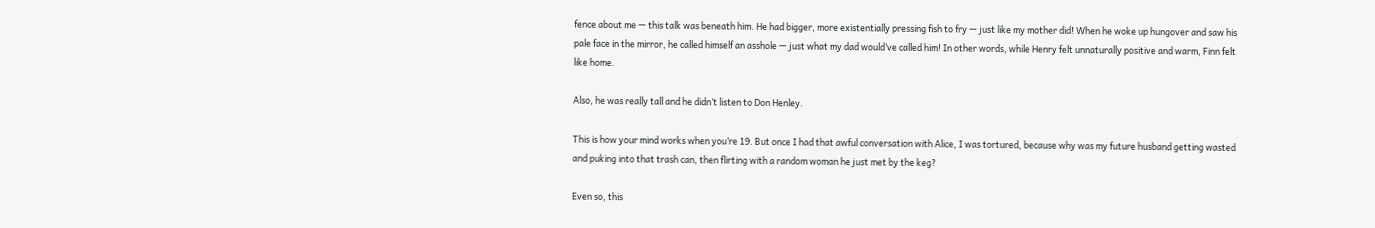fence about me — this talk was beneath him. He had bigger, more existentially pressing fish to fry — just like my mother did! When he woke up hungover and saw his pale face in the mirror, he called himself an asshole — just what my dad would’ve called him! In other words, while Henry felt unnaturally positive and warm, Finn felt like home.

Also, he was really tall and he didn’t listen to Don Henley.

This is how your mind works when you’re 19. But once I had that awful conversation with Alice, I was tortured, because why was my future husband getting wasted and puking into that trash can, then flirting with a random woman he just met by the keg?

Even so, this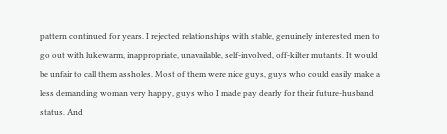pattern continued for years. I rejected relationships with stable, genuinely interested men to go out with lukewarm, inappropriate, unavailable, self-involved, off-kilter mutants. It would be unfair to call them assholes. Most of them were nice guys, guys who could easily make a less demanding woman very happy, guys who I made pay dearly for their future-husband status. And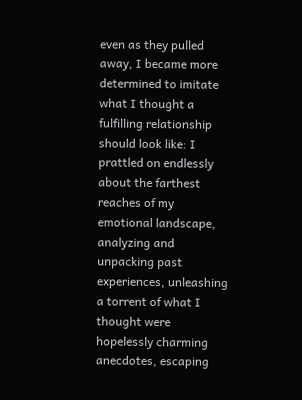even as they pulled away, I became more determined to imitate what I thought a fulfilling relationship should look like: I prattled on endlessly about the farthest reaches of my emotional landscape, analyzing and unpacking past experiences, unleashing a torrent of what I thought were hopelessly charming anecdotes, escaping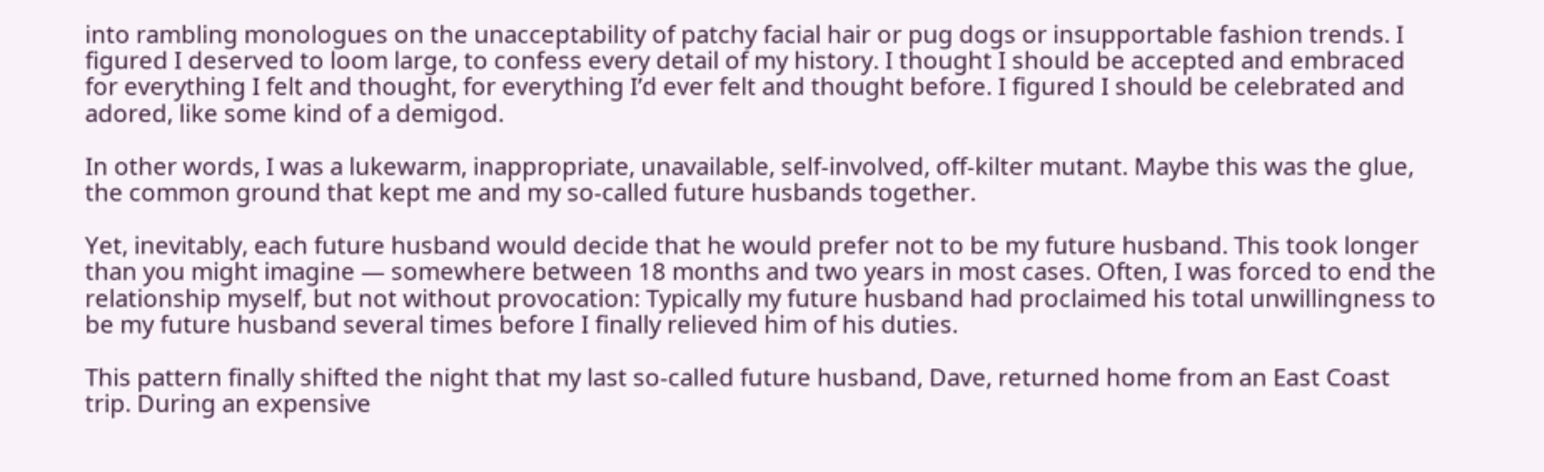into rambling monologues on the unacceptability of patchy facial hair or pug dogs or insupportable fashion trends. I figured I deserved to loom large, to confess every detail of my history. I thought I should be accepted and embraced for everything I felt and thought, for everything I’d ever felt and thought before. I figured I should be celebrated and adored, like some kind of a demigod.

In other words, I was a lukewarm, inappropriate, unavailable, self-involved, off-kilter mutant. Maybe this was the glue, the common ground that kept me and my so-called future husbands together.

Yet, inevitably, each future husband would decide that he would prefer not to be my future husband. This took longer than you might imagine — somewhere between 18 months and two years in most cases. Often, I was forced to end the relationship myself, but not without provocation: Typically my future husband had proclaimed his total unwillingness to be my future husband several times before I finally relieved him of his duties.

This pattern finally shifted the night that my last so-called future husband, Dave, returned home from an East Coast trip. During an expensive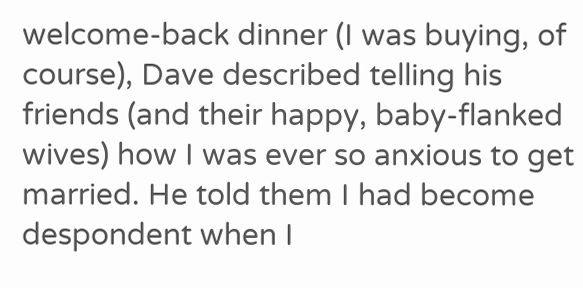welcome-back dinner (I was buying, of course), Dave described telling his friends (and their happy, baby-flanked wives) how I was ever so anxious to get married. He told them I had become despondent when I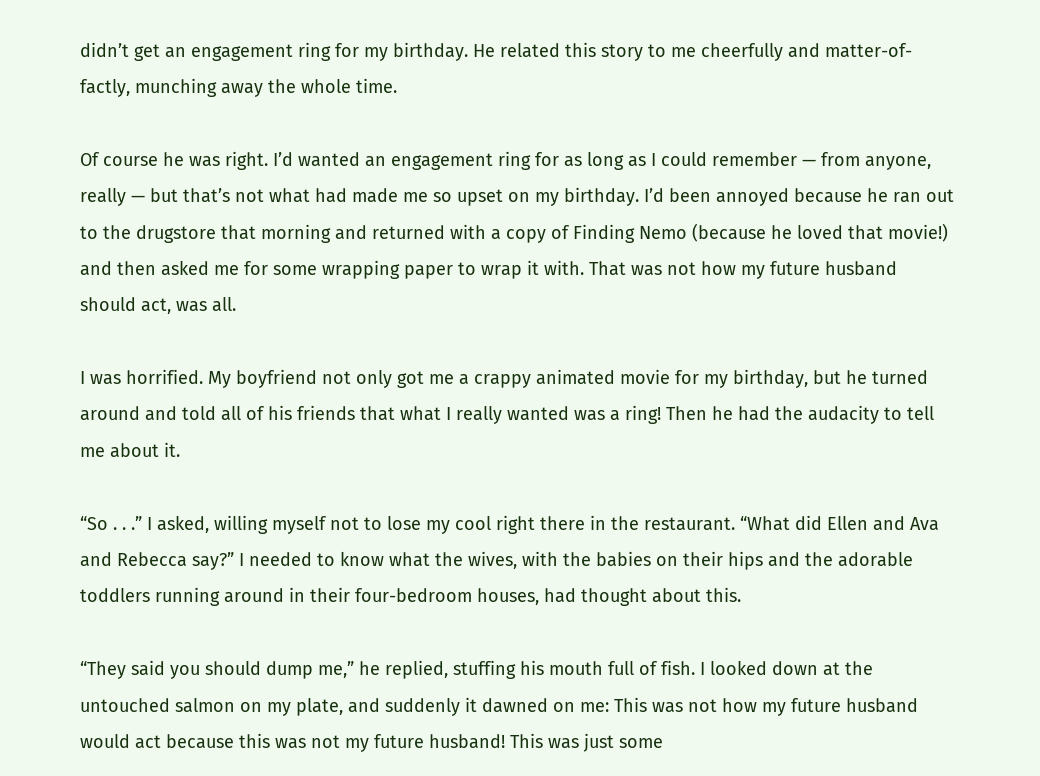didn’t get an engagement ring for my birthday. He related this story to me cheerfully and matter-of-factly, munching away the whole time.

Of course he was right. I’d wanted an engagement ring for as long as I could remember — from anyone, really — but that’s not what had made me so upset on my birthday. I’d been annoyed because he ran out to the drugstore that morning and returned with a copy of Finding Nemo (because he loved that movie!) and then asked me for some wrapping paper to wrap it with. That was not how my future husband should act, was all.

I was horrified. My boyfriend not only got me a crappy animated movie for my birthday, but he turned around and told all of his friends that what I really wanted was a ring! Then he had the audacity to tell me about it.

“So . . .” I asked, willing myself not to lose my cool right there in the restaurant. “What did Ellen and Ava and Rebecca say?” I needed to know what the wives, with the babies on their hips and the adorable toddlers running around in their four-bedroom houses, had thought about this.

“They said you should dump me,” he replied, stuffing his mouth full of fish. I looked down at the untouched salmon on my plate, and suddenly it dawned on me: This was not how my future husband would act because this was not my future husband! This was just some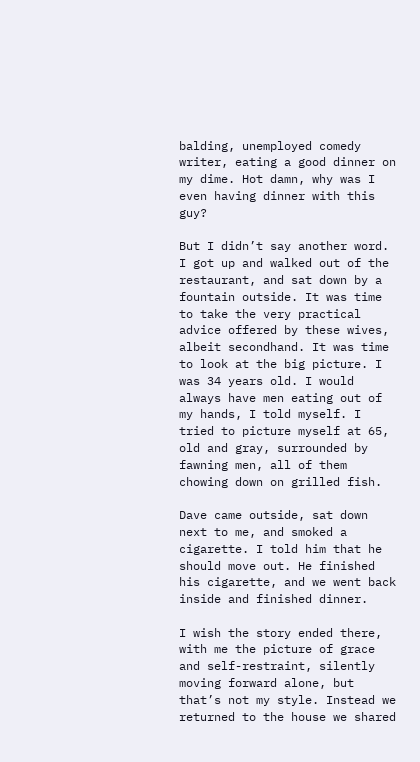balding, unemployed comedy writer, eating a good dinner on my dime. Hot damn, why was I even having dinner with this guy?

But I didn’t say another word. I got up and walked out of the restaurant, and sat down by a fountain outside. It was time to take the very practical advice offered by these wives, albeit secondhand. It was time to look at the big picture. I was 34 years old. I would always have men eating out of my hands, I told myself. I tried to picture myself at 65, old and gray, surrounded by fawning men, all of them chowing down on grilled fish.

Dave came outside, sat down next to me, and smoked a cigarette. I told him that he should move out. He finished his cigarette, and we went back inside and finished dinner.

I wish the story ended there, with me the picture of grace and self-restraint, silently moving forward alone, but that’s not my style. Instead we returned to the house we shared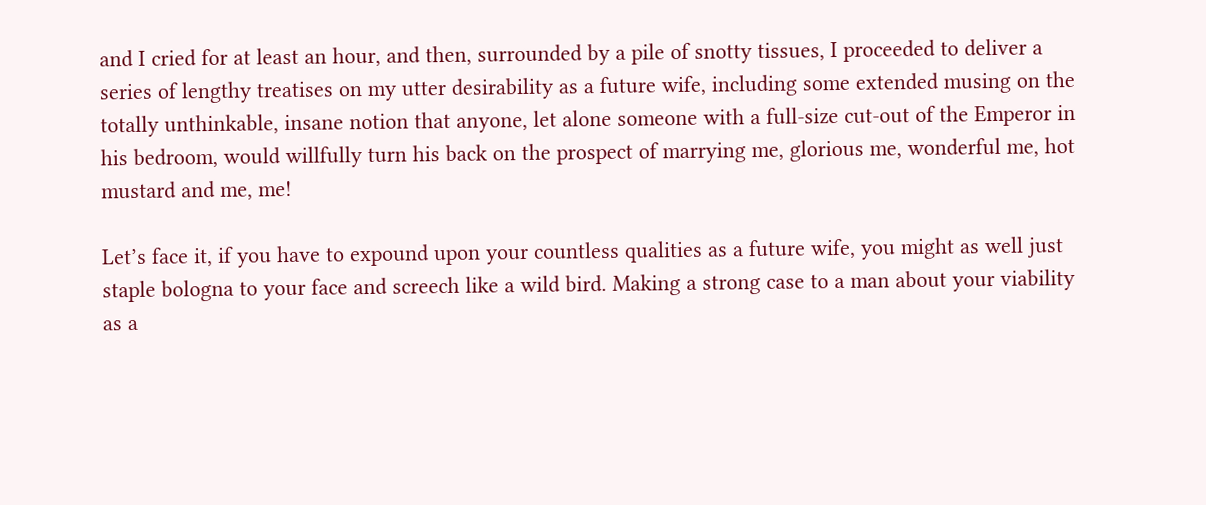and I cried for at least an hour, and then, surrounded by a pile of snotty tissues, I proceeded to deliver a series of lengthy treatises on my utter desirability as a future wife, including some extended musing on the totally unthinkable, insane notion that anyone, let alone someone with a full-size cut-out of the Emperor in his bedroom, would willfully turn his back on the prospect of marrying me, glorious me, wonderful me, hot mustard and me, me!

Let’s face it, if you have to expound upon your countless qualities as a future wife, you might as well just staple bologna to your face and screech like a wild bird. Making a strong case to a man about your viability as a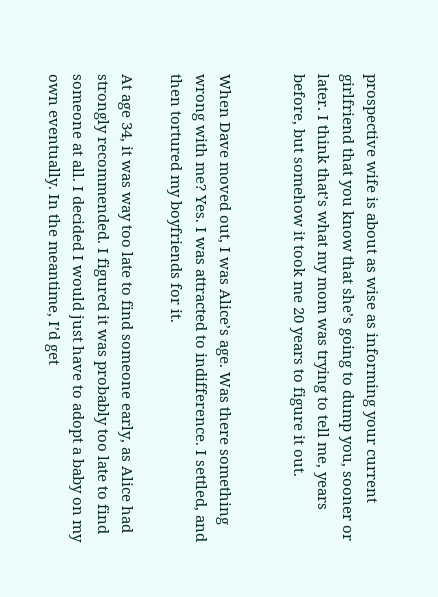prospective wife is about as wise as informing your current girlfriend that you know that she’s going to dump you, sooner or later. I think that’s what my mom was trying to tell me, years before, but somehow it took me 20 years to figure it out.


When Dave moved out, I was Alice’s age. Was there something wrong with me? Yes. I was attracted to indifference. I settled, and then tortured my boyfriends for it.

At age 34, it was way too late to find someone early, as Alice had strongly recommended. I figured it was probably too late to find someone at all. I decided I would just have to adopt a baby on my own eventually. In the meantime, I’d get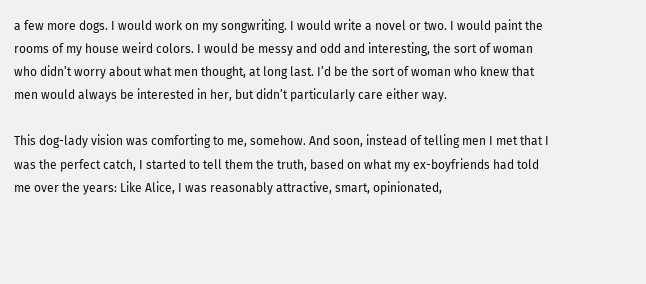a few more dogs. I would work on my songwriting. I would write a novel or two. I would paint the rooms of my house weird colors. I would be messy and odd and interesting, the sort of woman who didn’t worry about what men thought, at long last. I’d be the sort of woman who knew that men would always be interested in her, but didn’t particularly care either way.

This dog-lady vision was comforting to me, somehow. And soon, instead of telling men I met that I was the perfect catch, I started to tell them the truth, based on what my ex-boyfriends had told me over the years: Like Alice, I was reasonably attractive, smart, opinionated,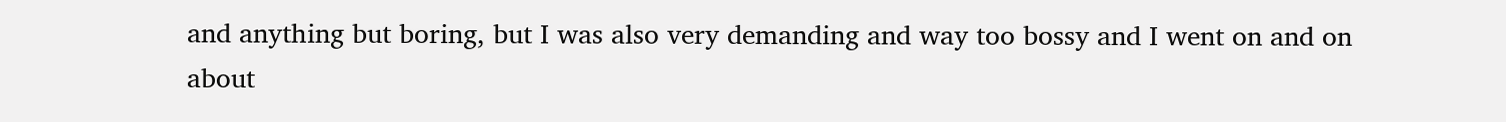and anything but boring, but I was also very demanding and way too bossy and I went on and on about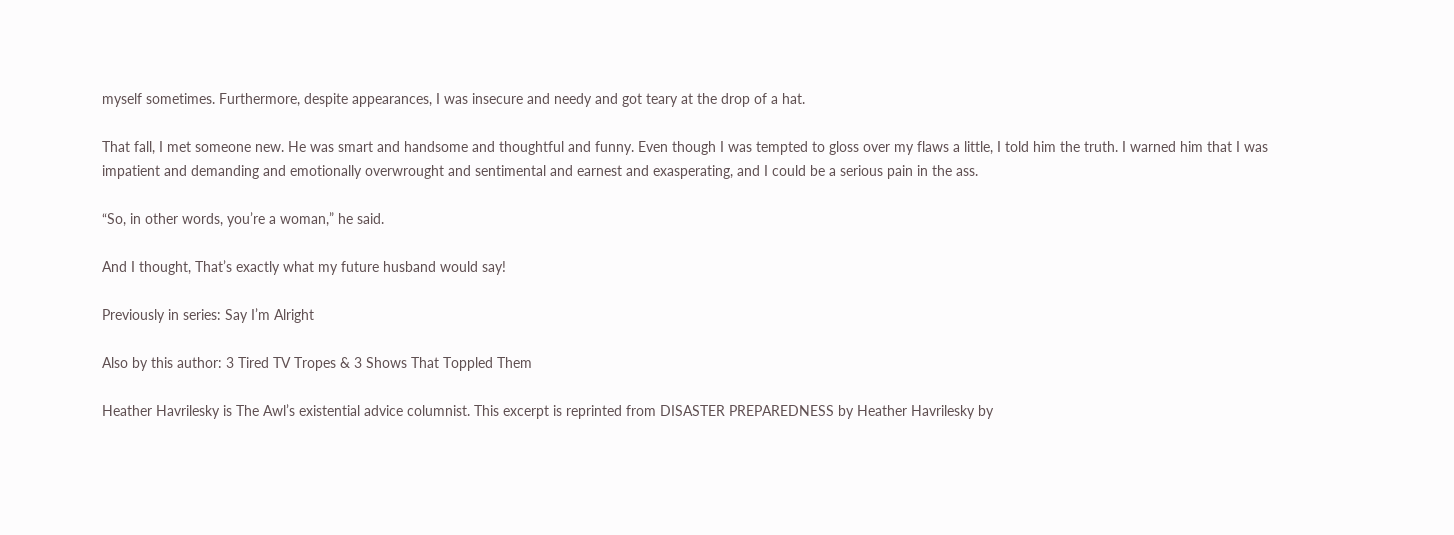myself sometimes. Furthermore, despite appearances, I was insecure and needy and got teary at the drop of a hat.

That fall, I met someone new. He was smart and handsome and thoughtful and funny. Even though I was tempted to gloss over my flaws a little, I told him the truth. I warned him that I was impatient and demanding and emotionally overwrought and sentimental and earnest and exasperating, and I could be a serious pain in the ass.

“So, in other words, you’re a woman,” he said.

And I thought, That’s exactly what my future husband would say!

Previously in series: Say I’m Alright

Also by this author: 3 Tired TV Tropes & 3 Shows That Toppled Them

Heather Havrilesky is The Awl’s existential advice columnist. This excerpt is reprinted from DISASTER PREPAREDNESS by Heather Havrilesky by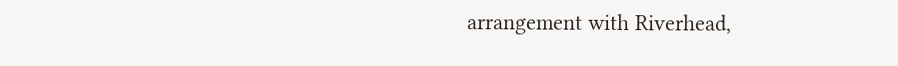arrangement with Riverhead,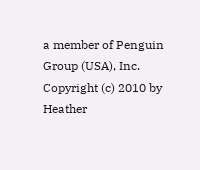a member of Penguin Group (USA), Inc. Copyright (c) 2010 by Heather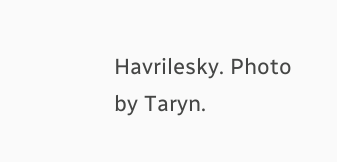Havrilesky. Photo by Taryn.